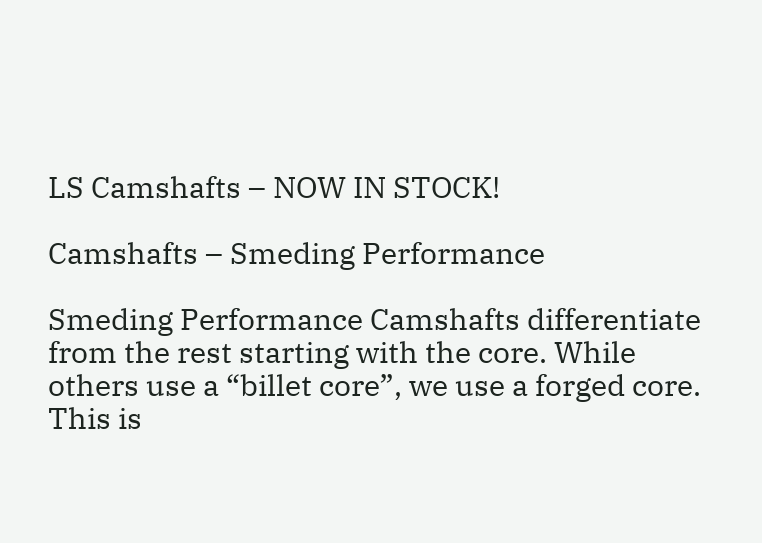LS Camshafts – NOW IN STOCK!

Camshafts – Smeding Performance

Smeding Performance Camshafts differentiate from the rest starting with the core. While others use a “billet core”, we use a forged core. This is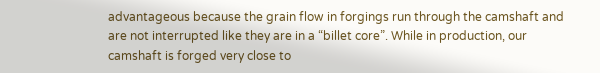advantageous because the grain flow in forgings run through the camshaft and are not interrupted like they are in a “billet core”. While in production, our camshaft is forged very close to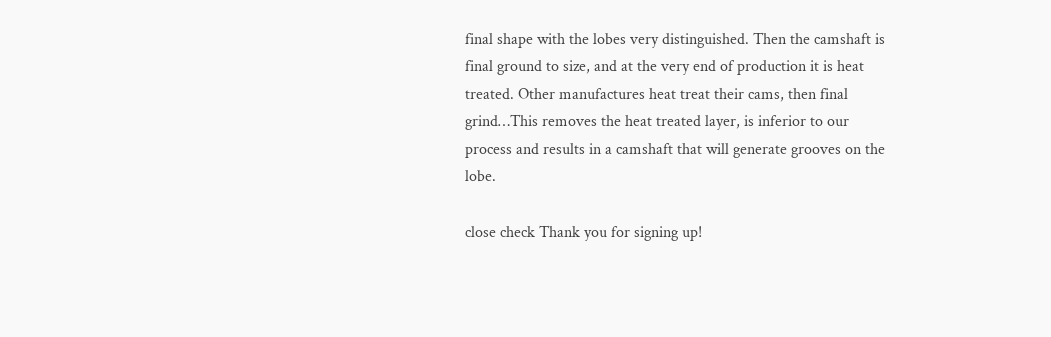final shape with the lobes very distinguished. Then the camshaft is final ground to size, and at the very end of production it is heat treated. Other manufactures heat treat their cams, then final grind…This removes the heat treated layer, is inferior to our process and results in a camshaft that will generate grooves on the lobe.

close check Thank you for signing up!